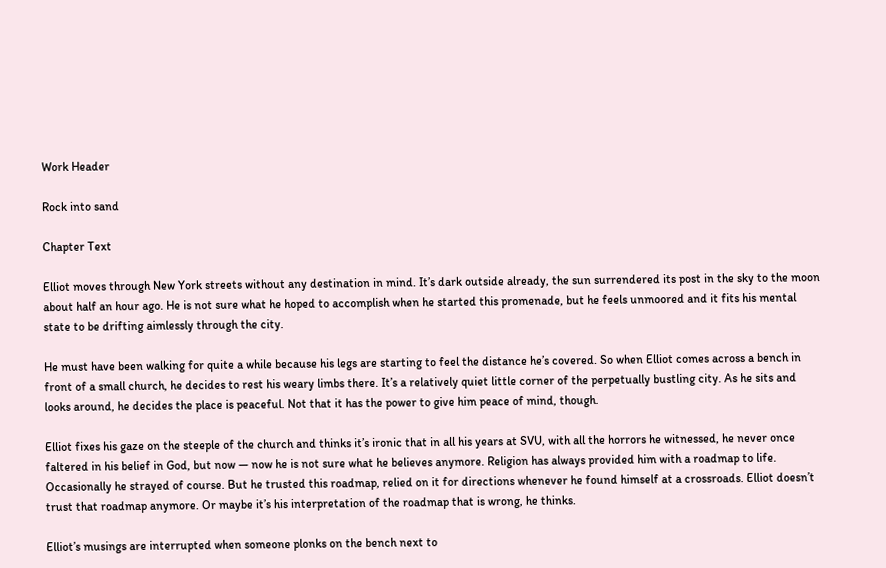Work Header

Rock into sand

Chapter Text

Elliot moves through New York streets without any destination in mind. It’s dark outside already, the sun surrendered its post in the sky to the moon about half an hour ago. He is not sure what he hoped to accomplish when he started this promenade, but he feels unmoored and it fits his mental state to be drifting aimlessly through the city.

He must have been walking for quite a while because his legs are starting to feel the distance he’s covered. So when Elliot comes across a bench in front of a small church, he decides to rest his weary limbs there. It’s a relatively quiet little corner of the perpetually bustling city. As he sits and looks around, he decides the place is peaceful. Not that it has the power to give him peace of mind, though.

Elliot fixes his gaze on the steeple of the church and thinks it’s ironic that in all his years at SVU, with all the horrors he witnessed, he never once faltered in his belief in God, but now — now he is not sure what he believes anymore. Religion has always provided him with a roadmap to life. Occasionally he strayed of course. But he trusted this roadmap, relied on it for directions whenever he found himself at a crossroads. Elliot doesn’t trust that roadmap anymore. Or maybe it’s his interpretation of the roadmap that is wrong, he thinks.

Elliot’s musings are interrupted when someone plonks on the bench next to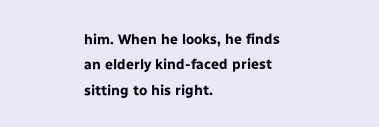him. When he looks, he finds an elderly kind-faced priest sitting to his right.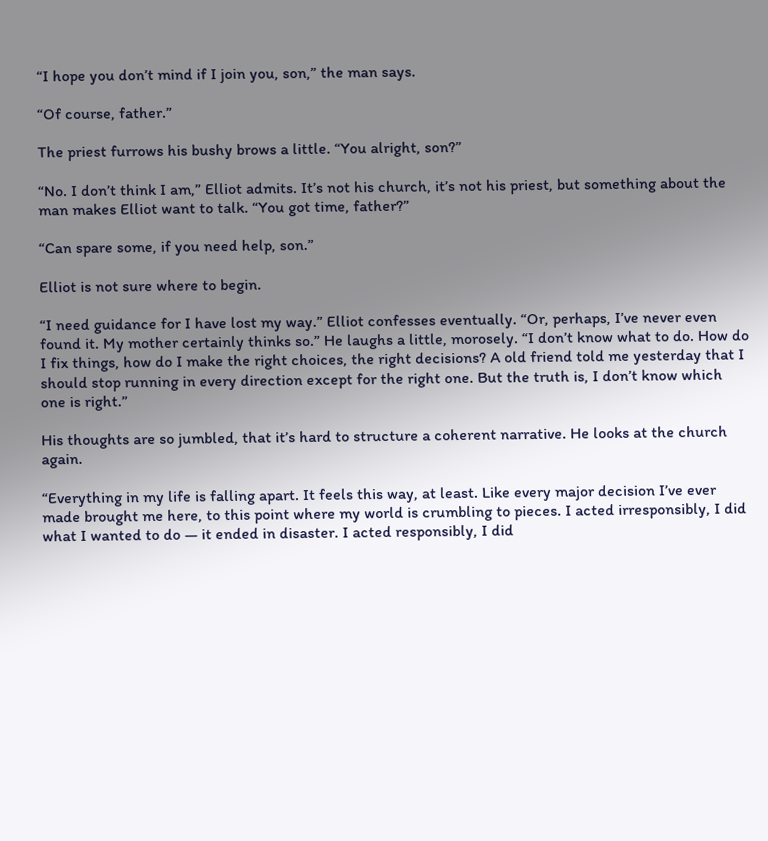“I hope you don’t mind if I join you, son,” the man says.

“Of course, father.”

The priest furrows his bushy brows a little. “You alright, son?”

“No. I don’t think I am,” Elliot admits. It’s not his church, it’s not his priest, but something about the man makes Elliot want to talk. “You got time, father?”

“Can spare some, if you need help, son.”

Elliot is not sure where to begin.

“I need guidance for I have lost my way.” Elliot confesses eventually. “Or, perhaps, I’ve never even found it. My mother certainly thinks so.” He laughs a little, morosely. “I don’t know what to do. How do I fix things, how do I make the right choices, the right decisions? A old friend told me yesterday that I should stop running in every direction except for the right one. But the truth is, I don’t know which one is right.”

His thoughts are so jumbled, that it’s hard to structure a coherent narrative. He looks at the church again.

“Everything in my life is falling apart. It feels this way, at least. Like every major decision I’ve ever made brought me here, to this point where my world is crumbling to pieces. I acted irresponsibly, I did what I wanted to do — it ended in disaster. I acted responsibly, I did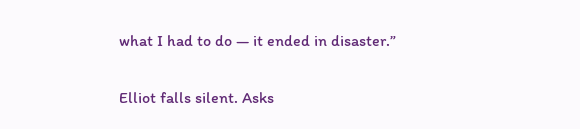what I had to do — it ended in disaster.”

Elliot falls silent. Asks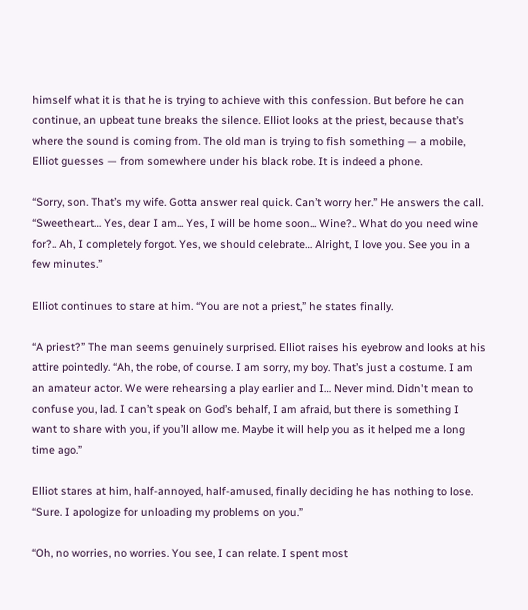himself what it is that he is trying to achieve with this confession. But before he can continue, an upbeat tune breaks the silence. Elliot looks at the priest, because that’s where the sound is coming from. The old man is trying to fish something — a mobile, Elliot guesses — from somewhere under his black robe. It is indeed a phone.

“Sorry, son. That’s my wife. Gotta answer real quick. Can’t worry her.” He answers the call. “Sweetheart… Yes, dear I am... Yes, I will be home soon... Wine?.. What do you need wine for?.. Ah, I completely forgot. Yes, we should celebrate… Alright, I love you. See you in a few minutes.”

Elliot continues to stare at him. “You are not a priest,” he states finally.

“A priest?” The man seems genuinely surprised. Elliot raises his eyebrow and looks at his attire pointedly. “Ah, the robe, of course. I am sorry, my boy. That’s just a costume. I am an amateur actor. We were rehearsing a play earlier and I… Never mind. Didn't mean to confuse you, lad. I can’t speak on God’s behalf, I am afraid, but there is something I want to share with you, if you’ll allow me. Maybe it will help you as it helped me a long time ago.”

Elliot stares at him, half-annoyed, half-amused, finally deciding he has nothing to lose. “Sure. I apologize for unloading my problems on you.”

“Oh, no worries, no worries. You see, I can relate. I spent most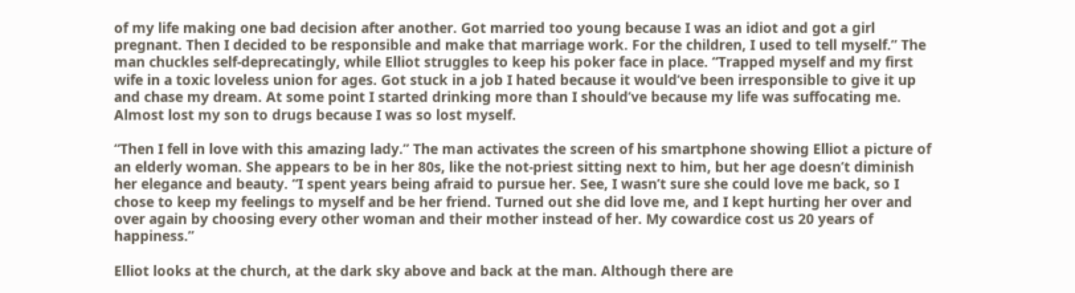of my life making one bad decision after another. Got married too young because I was an idiot and got a girl pregnant. Then I decided to be responsible and make that marriage work. For the children, I used to tell myself.” The man chuckles self-deprecatingly, while Elliot struggles to keep his poker face in place. “Trapped myself and my first wife in a toxic loveless union for ages. Got stuck in a job I hated because it would’ve been irresponsible to give it up and chase my dream. At some point I started drinking more than I should’ve because my life was suffocating me. Almost lost my son to drugs because I was so lost myself.

“Then I fell in love with this amazing lady.” The man activates the screen of his smartphone showing Elliot a picture of an elderly woman. She appears to be in her 80s, like the not-priest sitting next to him, but her age doesn’t diminish her elegance and beauty. “I spent years being afraid to pursue her. See, I wasn’t sure she could love me back, so I chose to keep my feelings to myself and be her friend. Turned out she did love me, and I kept hurting her over and over again by choosing every other woman and their mother instead of her. My cowardice cost us 20 years of happiness.”

Elliot looks at the church, at the dark sky above and back at the man. Although there are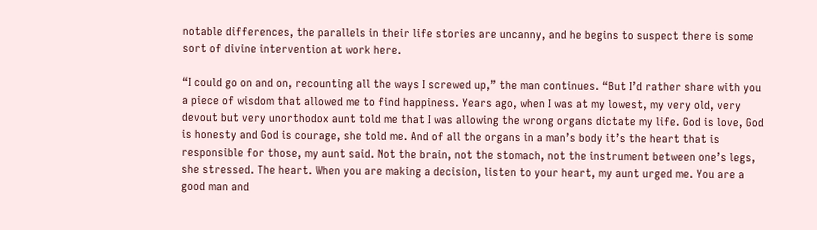notable differences, the parallels in their life stories are uncanny, and he begins to suspect there is some sort of divine intervention at work here.

“I could go on and on, recounting all the ways I screwed up,” the man continues. “But I’d rather share with you a piece of wisdom that allowed me to find happiness. Years ago, when I was at my lowest, my very old, very devout but very unorthodox aunt told me that I was allowing the wrong organs dictate my life. God is love, God is honesty and God is courage, she told me. And of all the organs in a man’s body it’s the heart that is responsible for those, my aunt said. Not the brain, not the stomach, not the instrument between one’s legs, she stressed. The heart. When you are making a decision, listen to your heart, my aunt urged me. You are a good man and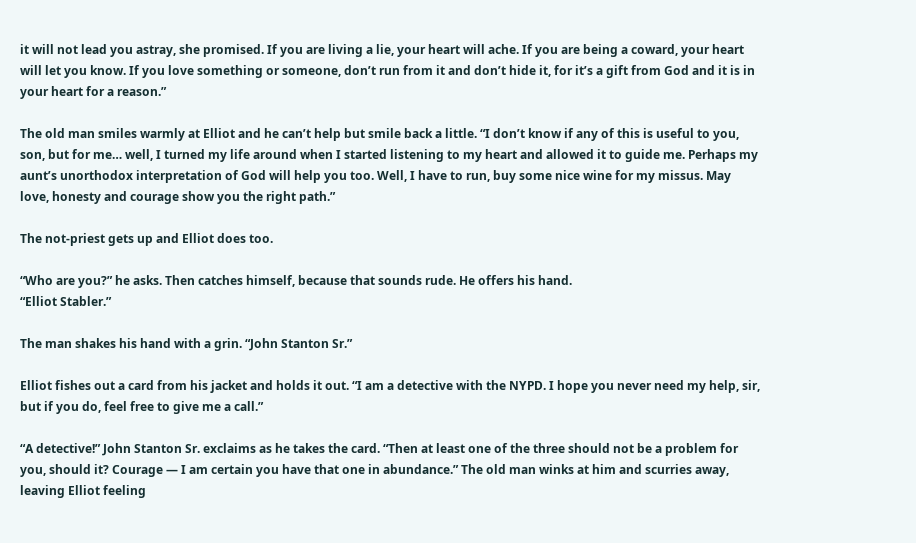it will not lead you astray, she promised. If you are living a lie, your heart will ache. If you are being a coward, your heart will let you know. If you love something or someone, don’t run from it and don’t hide it, for it’s a gift from God and it is in your heart for a reason.”

The old man smiles warmly at Elliot and he can’t help but smile back a little. “I don’t know if any of this is useful to you, son, but for me… well, I turned my life around when I started listening to my heart and allowed it to guide me. Perhaps my aunt’s unorthodox interpretation of God will help you too. Well, I have to run, buy some nice wine for my missus. May love, honesty and courage show you the right path.”

The not-priest gets up and Elliot does too.

“Who are you?” he asks. Then catches himself, because that sounds rude. He offers his hand.
“Elliot Stabler.”

The man shakes his hand with a grin. “John Stanton Sr.”

Elliot fishes out a card from his jacket and holds it out. “I am a detective with the NYPD. I hope you never need my help, sir, but if you do, feel free to give me a call.”

“A detective!” John Stanton Sr. exclaims as he takes the card. “Then at least one of the three should not be a problem for you, should it? Courage — I am certain you have that one in abundance.” The old man winks at him and scurries away, leaving Elliot feeling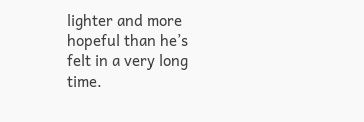lighter and more hopeful than he’s felt in a very long time.